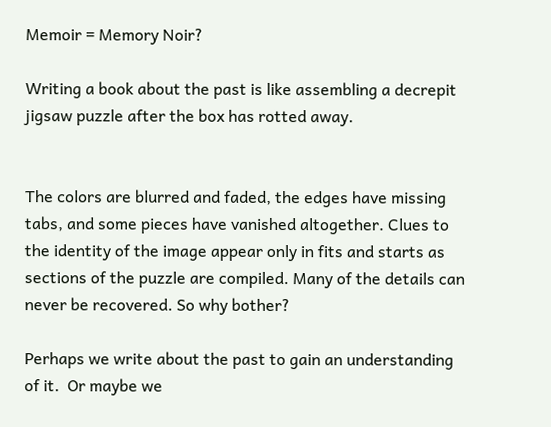Memoir = Memory Noir?

Writing a book about the past is like assembling a decrepit jigsaw puzzle after the box has rotted away.


The colors are blurred and faded, the edges have missing tabs, and some pieces have vanished altogether. Clues to the identity of the image appear only in fits and starts as sections of the puzzle are compiled. Many of the details can never be recovered. So why bother?

Perhaps we write about the past to gain an understanding of it.  Or maybe we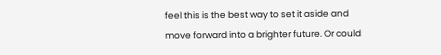feel this is the best way to set it aside and move forward into a brighter future. Or could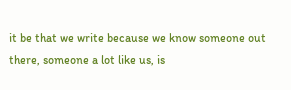it be that we write because we know someone out there, someone a lot like us, is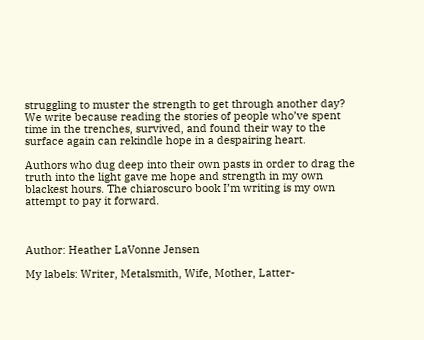struggling to muster the strength to get through another day?  We write because reading the stories of people who’ve spent time in the trenches, survived, and found their way to the surface again can rekindle hope in a despairing heart.

Authors who dug deep into their own pasts in order to drag the truth into the light gave me hope and strength in my own blackest hours. The chiaroscuro book I’m writing is my own attempt to pay it forward.



Author: Heather LaVonne Jensen

My labels: Writer, Metalsmith, Wife, Mother, Latter-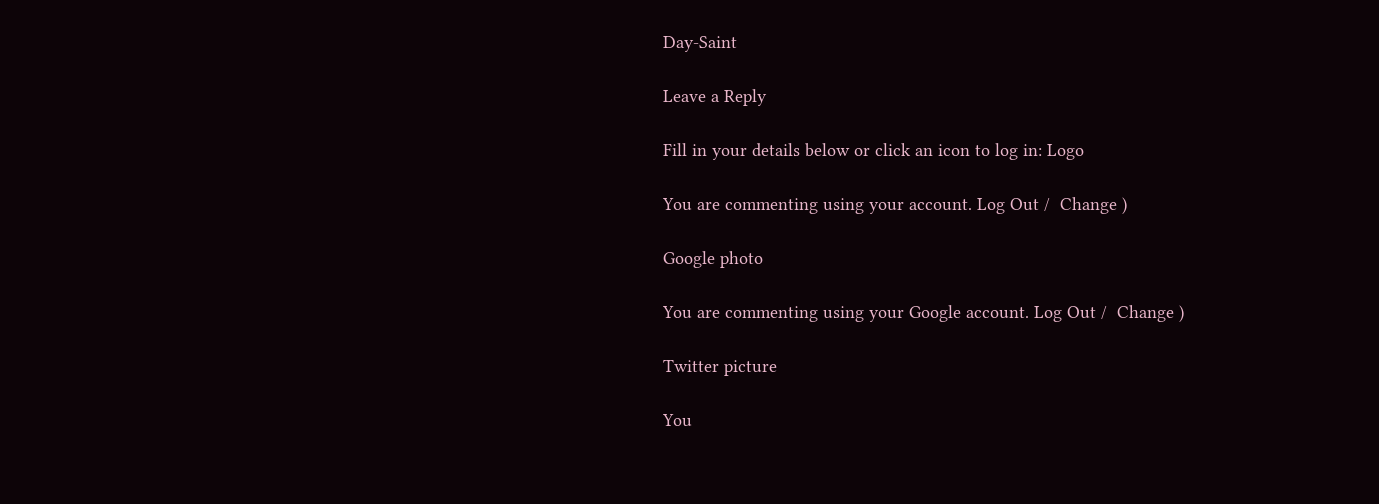Day-Saint

Leave a Reply

Fill in your details below or click an icon to log in: Logo

You are commenting using your account. Log Out /  Change )

Google photo

You are commenting using your Google account. Log Out /  Change )

Twitter picture

You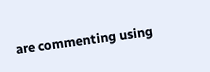are commenting using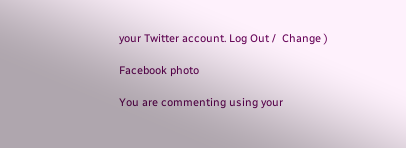your Twitter account. Log Out /  Change )

Facebook photo

You are commenting using your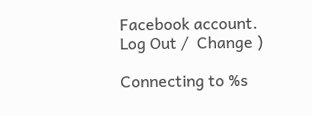Facebook account. Log Out /  Change )

Connecting to %s